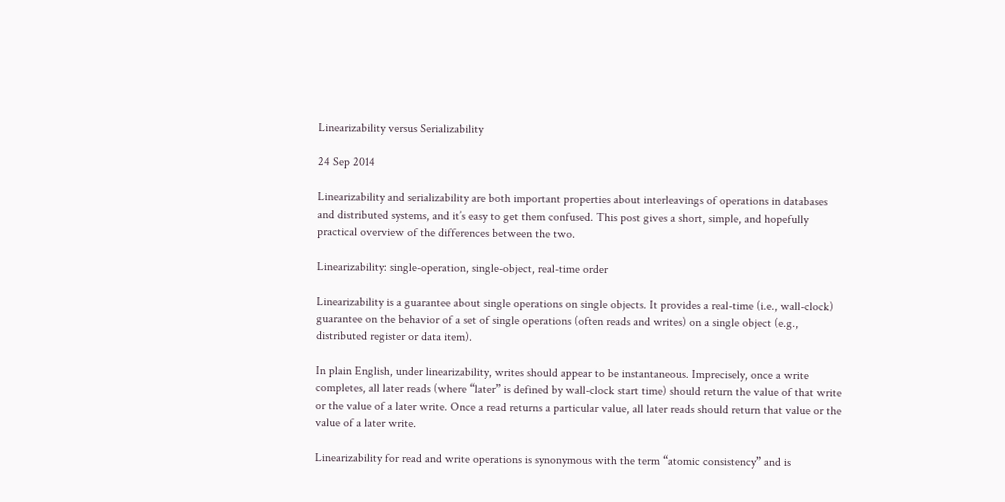Linearizability versus Serializability

24 Sep 2014

Linearizability and serializability are both important properties about interleavings of operations in databases and distributed systems, and it’s easy to get them confused. This post gives a short, simple, and hopefully practical overview of the differences between the two.

Linearizability: single-operation, single-object, real-time order

Linearizability is a guarantee about single operations on single objects. It provides a real-time (i.e., wall-clock) guarantee on the behavior of a set of single operations (often reads and writes) on a single object (e.g., distributed register or data item).

In plain English, under linearizability, writes should appear to be instantaneous. Imprecisely, once a write completes, all later reads (where “later” is defined by wall-clock start time) should return the value of that write or the value of a later write. Once a read returns a particular value, all later reads should return that value or the value of a later write.

Linearizability for read and write operations is synonymous with the term “atomic consistency” and is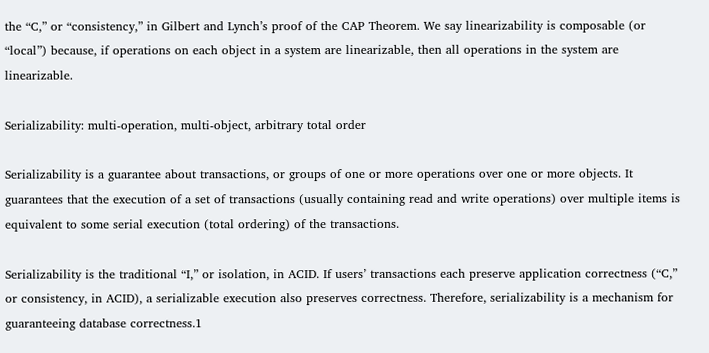the “C,” or “consistency,” in Gilbert and Lynch’s proof of the CAP Theorem. We say linearizability is composable (or “local”) because, if operations on each object in a system are linearizable, then all operations in the system are linearizable.

Serializability: multi-operation, multi-object, arbitrary total order

Serializability is a guarantee about transactions, or groups of one or more operations over one or more objects. It guarantees that the execution of a set of transactions (usually containing read and write operations) over multiple items is equivalent to some serial execution (total ordering) of the transactions.

Serializability is the traditional “I,” or isolation, in ACID. If users’ transactions each preserve application correctness (“C,” or consistency, in ACID), a serializable execution also preserves correctness. Therefore, serializability is a mechanism for guaranteeing database correctness.1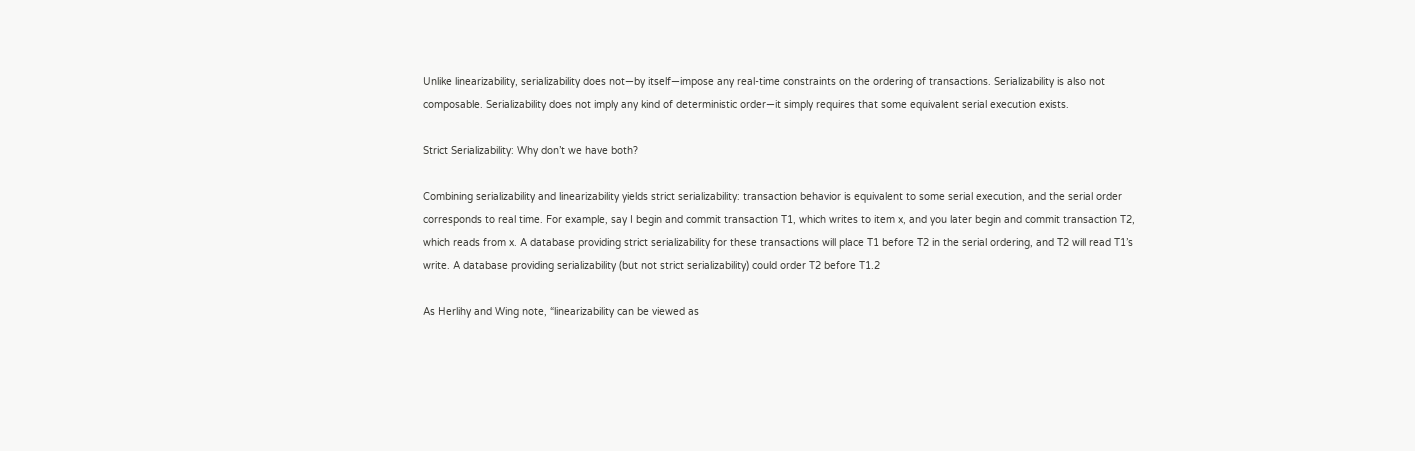Unlike linearizability, serializability does not—by itself—impose any real-time constraints on the ordering of transactions. Serializability is also not composable. Serializability does not imply any kind of deterministic order—it simply requires that some equivalent serial execution exists.

Strict Serializability: Why don’t we have both?

Combining serializability and linearizability yields strict serializability: transaction behavior is equivalent to some serial execution, and the serial order corresponds to real time. For example, say I begin and commit transaction T1, which writes to item x, and you later begin and commit transaction T2, which reads from x. A database providing strict serializability for these transactions will place T1 before T2 in the serial ordering, and T2 will read T1’s write. A database providing serializability (but not strict serializability) could order T2 before T1.2

As Herlihy and Wing note, “linearizability can be viewed as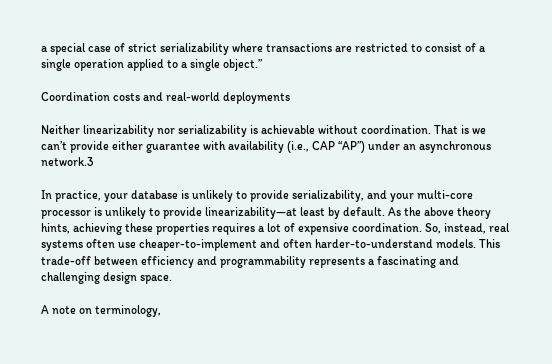a special case of strict serializability where transactions are restricted to consist of a single operation applied to a single object.”

Coordination costs and real-world deployments

Neither linearizability nor serializability is achievable without coordination. That is we can’t provide either guarantee with availability (i.e., CAP “AP”) under an asynchronous network.3

In practice, your database is unlikely to provide serializability, and your multi-core processor is unlikely to provide linearizability—at least by default. As the above theory hints, achieving these properties requires a lot of expensive coordination. So, instead, real systems often use cheaper-to-implement and often harder-to-understand models. This trade-off between efficiency and programmability represents a fascinating and challenging design space.

A note on terminology,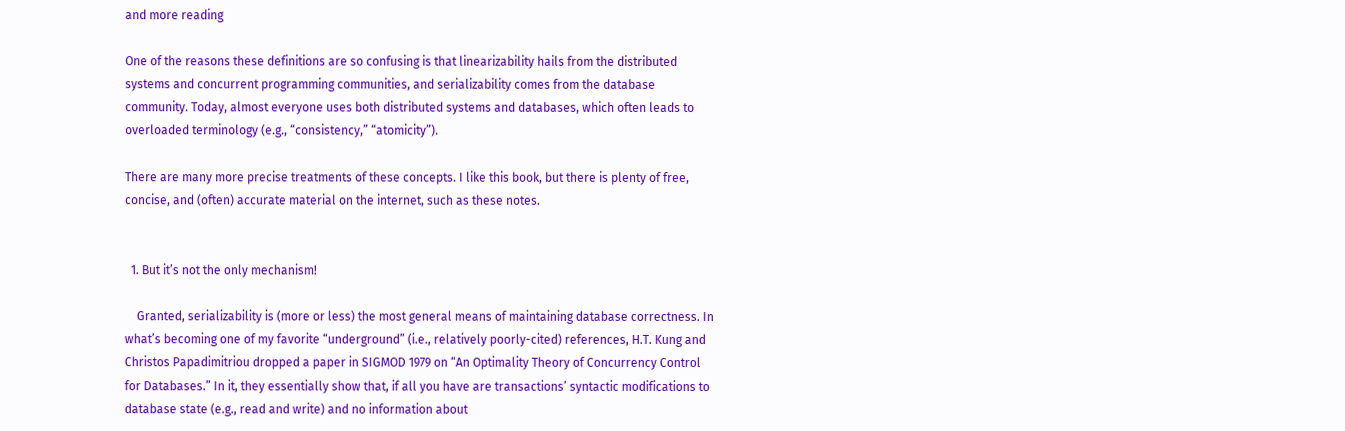and more reading

One of the reasons these definitions are so confusing is that linearizability hails from the distributed systems and concurrent programming communities, and serializability comes from the database community. Today, almost everyone uses both distributed systems and databases, which often leads to overloaded terminology (e.g., “consistency,” “atomicity”).

There are many more precise treatments of these concepts. I like this book, but there is plenty of free, concise, and (often) accurate material on the internet, such as these notes.


  1. But it’s not the only mechanism!

    Granted, serializability is (more or less) the most general means of maintaining database correctness. In what’s becoming one of my favorite “underground” (i.e., relatively poorly-cited) references, H.T. Kung and Christos Papadimitriou dropped a paper in SIGMOD 1979 on “An Optimality Theory of Concurrency Control for Databases.” In it, they essentially show that, if all you have are transactions’ syntactic modifications to database state (e.g., read and write) and no information about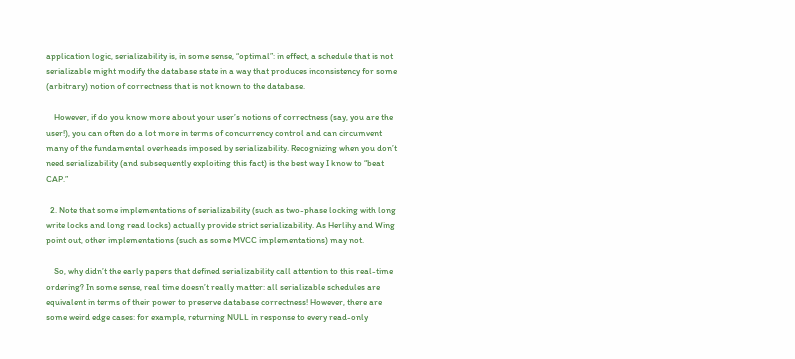application logic, serializability is, in some sense, “optimal”: in effect, a schedule that is not serializable might modify the database state in a way that produces inconsistency for some (arbitrary) notion of correctness that is not known to the database.

    However, if do you know more about your user’s notions of correctness (say, you are the user!), you can often do a lot more in terms of concurrency control and can circumvent many of the fundamental overheads imposed by serializability. Recognizing when you don’t need serializability (and subsequently exploiting this fact) is the best way I know to “beat CAP.”

  2. Note that some implementations of serializability (such as two-phase locking with long write locks and long read locks) actually provide strict serializability. As Herlihy and Wing point out, other implementations (such as some MVCC implementations) may not.

    So, why didn’t the early papers that defined serializability call attention to this real-time ordering? In some sense, real time doesn’t really matter: all serializable schedules are equivalent in terms of their power to preserve database correctness! However, there are some weird edge cases: for example, returning NULL in response to every read-only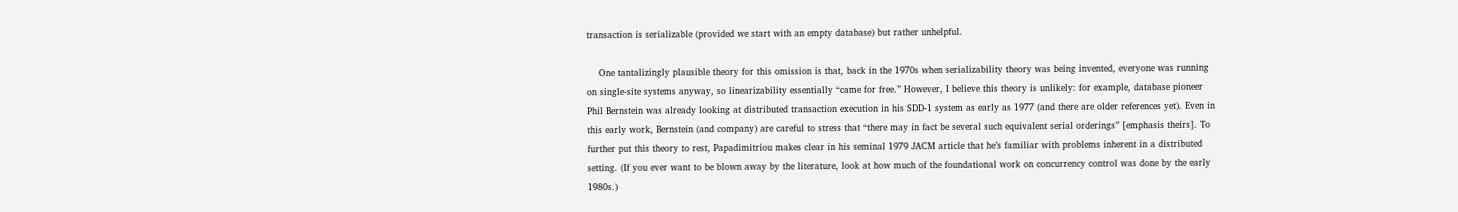transaction is serializable (provided we start with an empty database) but rather unhelpful.

    One tantalizingly plausible theory for this omission is that, back in the 1970s when serializability theory was being invented, everyone was running on single-site systems anyway, so linearizability essentially “came for free.” However, I believe this theory is unlikely: for example, database pioneer Phil Bernstein was already looking at distributed transaction execution in his SDD-1 system as early as 1977 (and there are older references yet). Even in this early work, Bernstein (and company) are careful to stress that “there may in fact be several such equivalent serial orderings” [emphasis theirs]. To further put this theory to rest, Papadimitriou makes clear in his seminal 1979 JACM article that he’s familiar with problems inherent in a distributed setting. (If you ever want to be blown away by the literature, look at how much of the foundational work on concurrency control was done by the early 1980s.)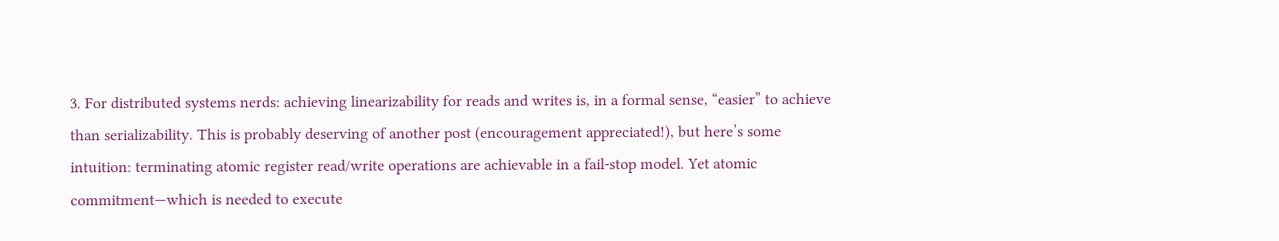3. For distributed systems nerds: achieving linearizability for reads and writes is, in a formal sense, “easier” to achieve than serializability. This is probably deserving of another post (encouragement appreciated!), but here’s some intuition: terminating atomic register read/write operations are achievable in a fail-stop model. Yet atomic commitment—which is needed to execute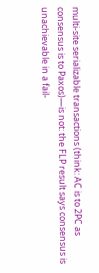multi-site serializable transactions (think: AC is to 2PC as consensus is to Paxos)—is not: the FLP result says consensus is unachievable in a fail-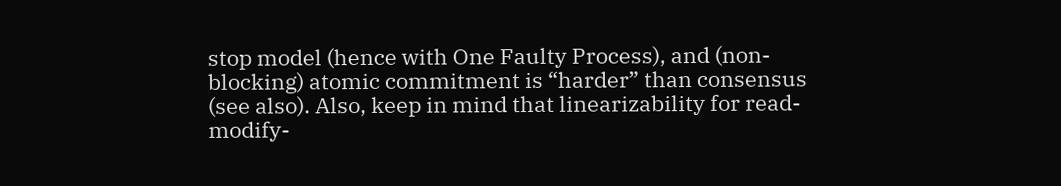stop model (hence with One Faulty Process), and (non-blocking) atomic commitment is “harder” than consensus (see also). Also, keep in mind that linearizability for read-modify-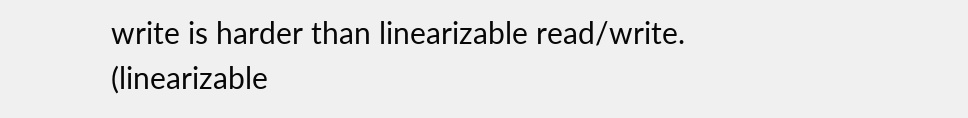write is harder than linearizable read/write. (linearizable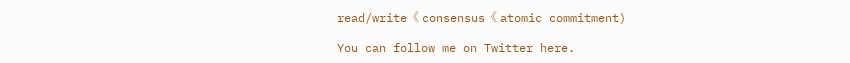read/write《 consensus《 atomic commitment)

You can follow me on Twitter here.